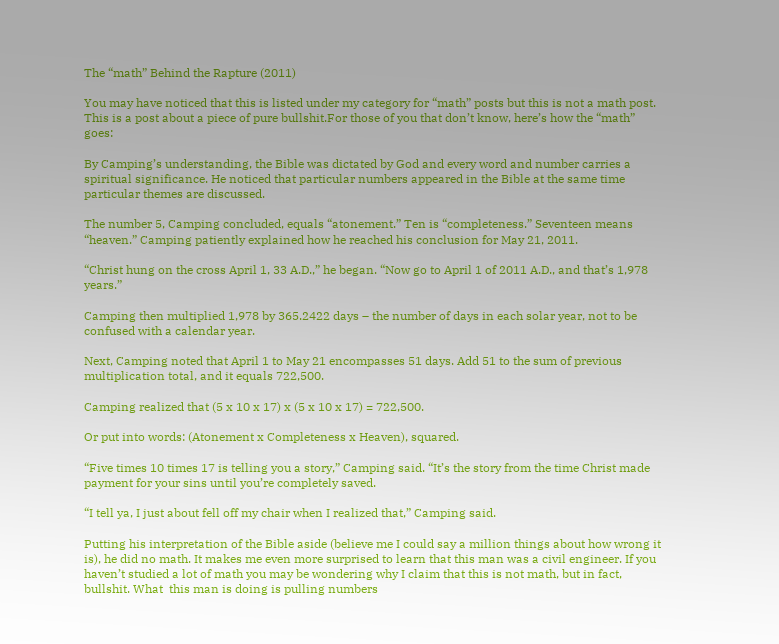The “math” Behind the Rapture (2011)

You may have noticed that this is listed under my category for “math” posts but this is not a math post. This is a post about a piece of pure bullshit.For those of you that don’t know, here’s how the “math” goes:

By Camping’s understanding, the Bible was dictated by God and every word and number carries a spiritual significance. He noticed that particular numbers appeared in the Bible at the same time particular themes are discussed.

The number 5, Camping concluded, equals “atonement.” Ten is “completeness.” Seventeen means “heaven.” Camping patiently explained how he reached his conclusion for May 21, 2011.

“Christ hung on the cross April 1, 33 A.D.,” he began. “Now go to April 1 of 2011 A.D., and that’s 1,978 years.”

Camping then multiplied 1,978 by 365.2422 days – the number of days in each solar year, not to be confused with a calendar year.

Next, Camping noted that April 1 to May 21 encompasses 51 days. Add 51 to the sum of previous multiplication total, and it equals 722,500.

Camping realized that (5 x 10 x 17) x (5 x 10 x 17) = 722,500.

Or put into words: (Atonement x Completeness x Heaven), squared.

“Five times 10 times 17 is telling you a story,” Camping said. “It’s the story from the time Christ made payment for your sins until you’re completely saved.

“I tell ya, I just about fell off my chair when I realized that,” Camping said.

Putting his interpretation of the Bible aside (believe me I could say a million things about how wrong it is), he did no math. It makes me even more surprised to learn that this man was a civil engineer. If you haven’t studied a lot of math you may be wondering why I claim that this is not math, but in fact, bullshit. What  this man is doing is pulling numbers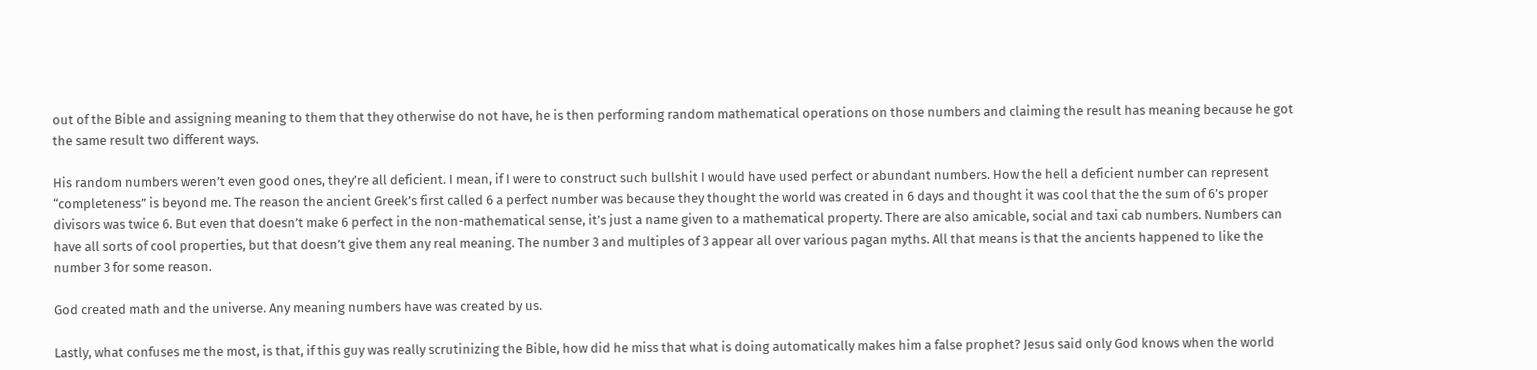out of the Bible and assigning meaning to them that they otherwise do not have, he is then performing random mathematical operations on those numbers and claiming the result has meaning because he got the same result two different ways.

His random numbers weren’t even good ones, they’re all deficient. I mean, if I were to construct such bullshit I would have used perfect or abundant numbers. How the hell a deficient number can represent “completeness” is beyond me. The reason the ancient Greek’s first called 6 a perfect number was because they thought the world was created in 6 days and thought it was cool that the the sum of 6’s proper divisors was twice 6. But even that doesn’t make 6 perfect in the non-mathematical sense, it’s just a name given to a mathematical property. There are also amicable, social and taxi cab numbers. Numbers can have all sorts of cool properties, but that doesn’t give them any real meaning. The number 3 and multiples of 3 appear all over various pagan myths. All that means is that the ancients happened to like the number 3 for some reason.

God created math and the universe. Any meaning numbers have was created by us.

Lastly, what confuses me the most, is that, if this guy was really scrutinizing the Bible, how did he miss that what is doing automatically makes him a false prophet? Jesus said only God knows when the world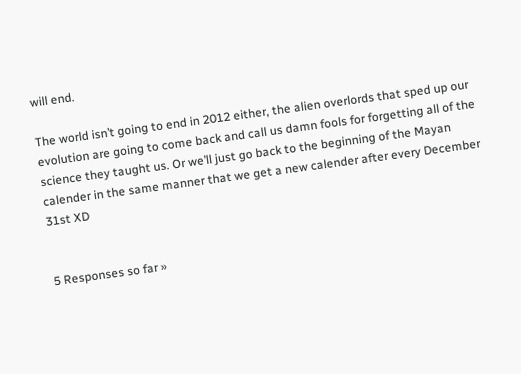will end.

The world isn’t going to end in 2012 either, the alien overlords that sped up our evolution are going to come back and call us damn fools for forgetting all of the science they taught us. Or we’ll just go back to the beginning of the Mayan calender in the same manner that we get a new calender after every December 31st XD


5 Responses so far »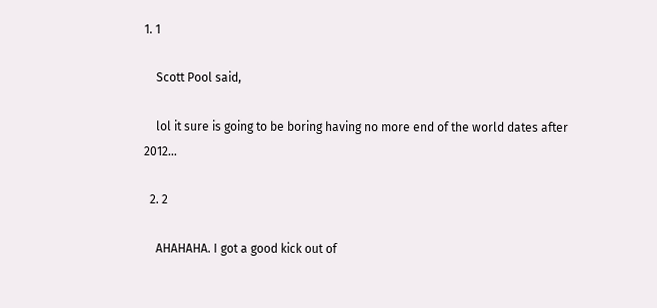1. 1

    Scott Pool said,

    lol it sure is going to be boring having no more end of the world dates after 2012…

  2. 2

    AHAHAHA. I got a good kick out of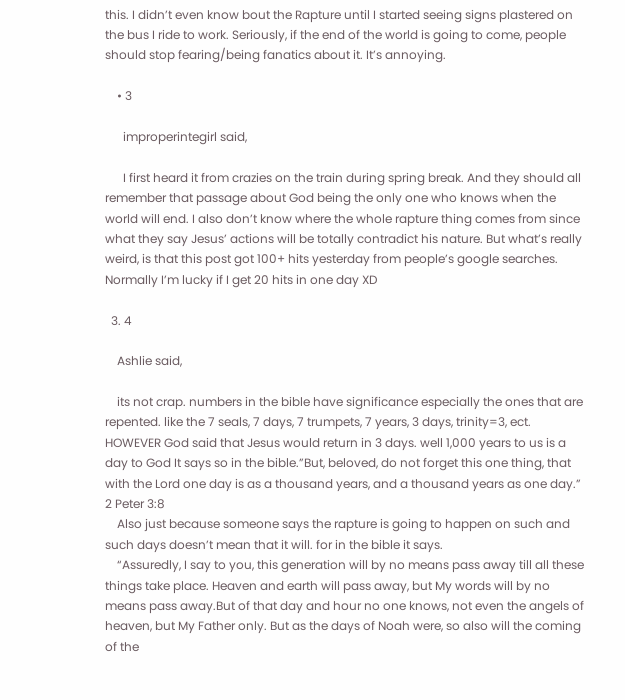this. I didn’t even know bout the Rapture until I started seeing signs plastered on the bus I ride to work. Seriously, if the end of the world is going to come, people should stop fearing/being fanatics about it. It’s annoying.

    • 3

      improperintegirl said,

      I first heard it from crazies on the train during spring break. And they should all remember that passage about God being the only one who knows when the world will end. I also don’t know where the whole rapture thing comes from since what they say Jesus’ actions will be totally contradict his nature. But what’s really weird, is that this post got 100+ hits yesterday from people’s google searches. Normally I’m lucky if I get 20 hits in one day XD

  3. 4

    Ashlie said,

    its not crap. numbers in the bible have significance especially the ones that are repented. like the 7 seals, 7 days, 7 trumpets, 7 years, 3 days, trinity=3, ect. HOWEVER God said that Jesus would return in 3 days. well 1,000 years to us is a day to God It says so in the bible.”But, beloved, do not forget this one thing, that with the Lord one day is as a thousand years, and a thousand years as one day.” 2 Peter 3:8
    Also just because someone says the rapture is going to happen on such and such days doesn’t mean that it will. for in the bible it says.
    “Assuredly, I say to you, this generation will by no means pass away till all these things take place. Heaven and earth will pass away, but My words will by no means pass away.But of that day and hour no one knows, not even the angels of heaven, but My Father only. But as the days of Noah were, so also will the coming of the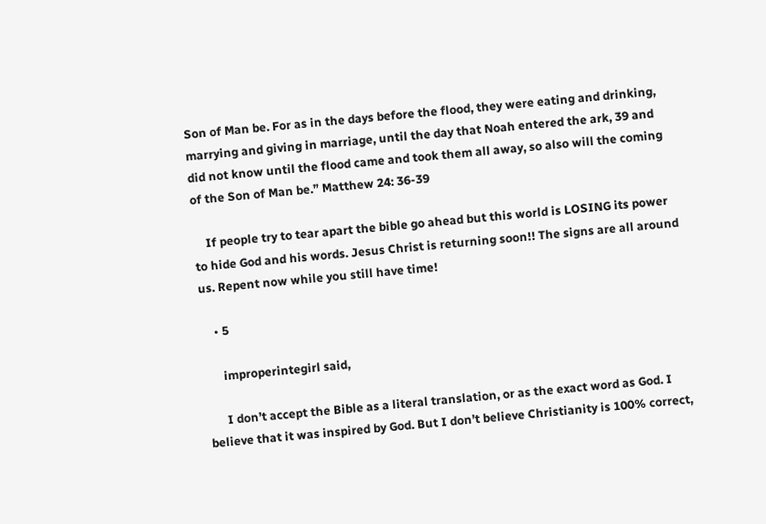Son of Man be. For as in the days before the flood, they were eating and drinking, marrying and giving in marriage, until the day that Noah entered the ark, 39 and did not know until the flood came and took them all away, so also will the coming of the Son of Man be.” Matthew 24: 36-39

    If people try to tear apart the bible go ahead but this world is LOSING its power to hide God and his words. Jesus Christ is returning soon!! The signs are all around us. Repent now while you still have time!

    • 5

      improperintegirl said,

      I don’t accept the Bible as a literal translation, or as the exact word as God. I believe that it was inspired by God. But I don’t believe Christianity is 100% correct,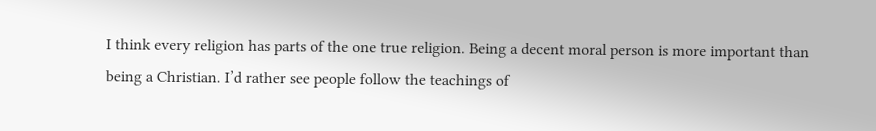I think every religion has parts of the one true religion. Being a decent moral person is more important than being a Christian. I’d rather see people follow the teachings of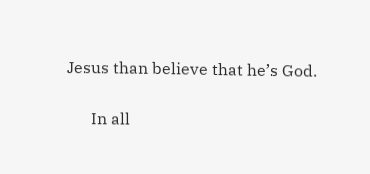Jesus than believe that he’s God.

      In all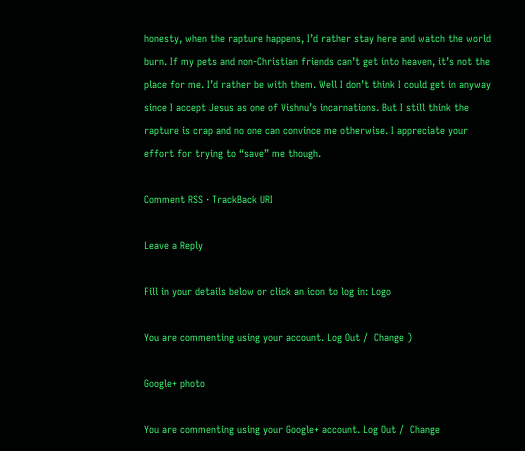honesty, when the rapture happens, I’d rather stay here and watch the world burn. If my pets and non-Christian friends can’t get into heaven, it’s not the place for me. I’d rather be with them. Well I don’t think I could get in anyway since I accept Jesus as one of Vishnu’s incarnations. But I still think the rapture is crap and no one can convince me otherwise. I appreciate your effort for trying to “save” me though.

Comment RSS · TrackBack URI

Leave a Reply

Fill in your details below or click an icon to log in: Logo

You are commenting using your account. Log Out /  Change )

Google+ photo

You are commenting using your Google+ account. Log Out /  Change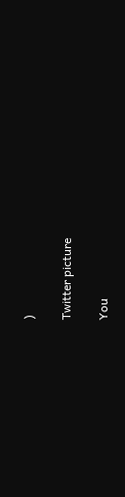)

Twitter picture

You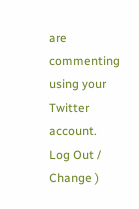are commenting using your Twitter account. Log Out /  Change )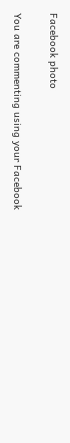Facebook photo

You are commenting using your Facebook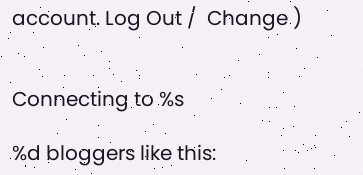account. Log Out /  Change )


Connecting to %s

%d bloggers like this: